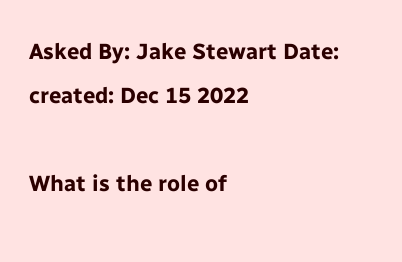Asked By: Jake Stewart Date: created: Dec 15 2022

What is the role of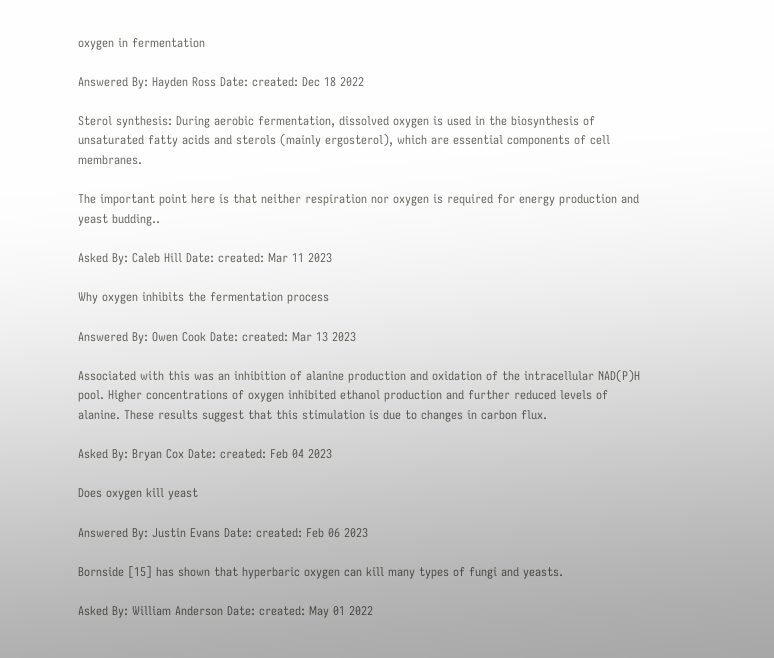oxygen in fermentation

Answered By: Hayden Ross Date: created: Dec 18 2022

Sterol synthesis: During aerobic fermentation, dissolved oxygen is used in the biosynthesis of unsaturated fatty acids and sterols (mainly ergosterol), which are essential components of cell membranes.

The important point here is that neither respiration nor oxygen is required for energy production and yeast budding..

Asked By: Caleb Hill Date: created: Mar 11 2023

Why oxygen inhibits the fermentation process

Answered By: Owen Cook Date: created: Mar 13 2023

Associated with this was an inhibition of alanine production and oxidation of the intracellular NAD(P)H pool. Higher concentrations of oxygen inhibited ethanol production and further reduced levels of alanine. These results suggest that this stimulation is due to changes in carbon flux.

Asked By: Bryan Cox Date: created: Feb 04 2023

Does oxygen kill yeast

Answered By: Justin Evans Date: created: Feb 06 2023

Bornside [15] has shown that hyperbaric oxygen can kill many types of fungi and yeasts.

Asked By: William Anderson Date: created: May 01 2022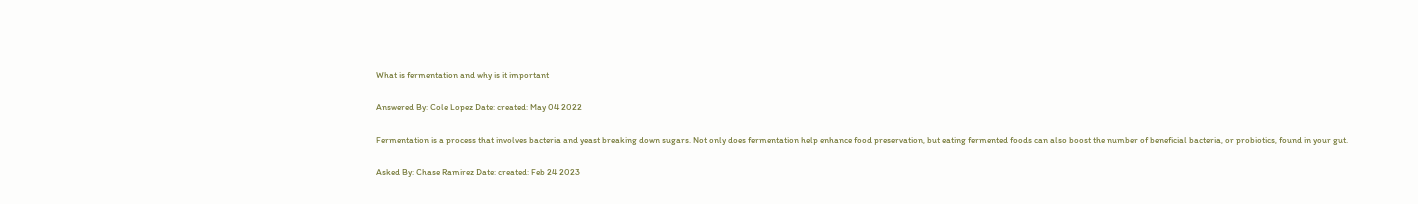What is fermentation and why is it important

Answered By: Cole Lopez Date: created: May 04 2022

Fermentation is a process that involves bacteria and yeast breaking down sugars. Not only does fermentation help enhance food preservation, but eating fermented foods can also boost the number of beneficial bacteria, or probiotics, found in your gut.

Asked By: Chase Ramirez Date: created: Feb 24 2023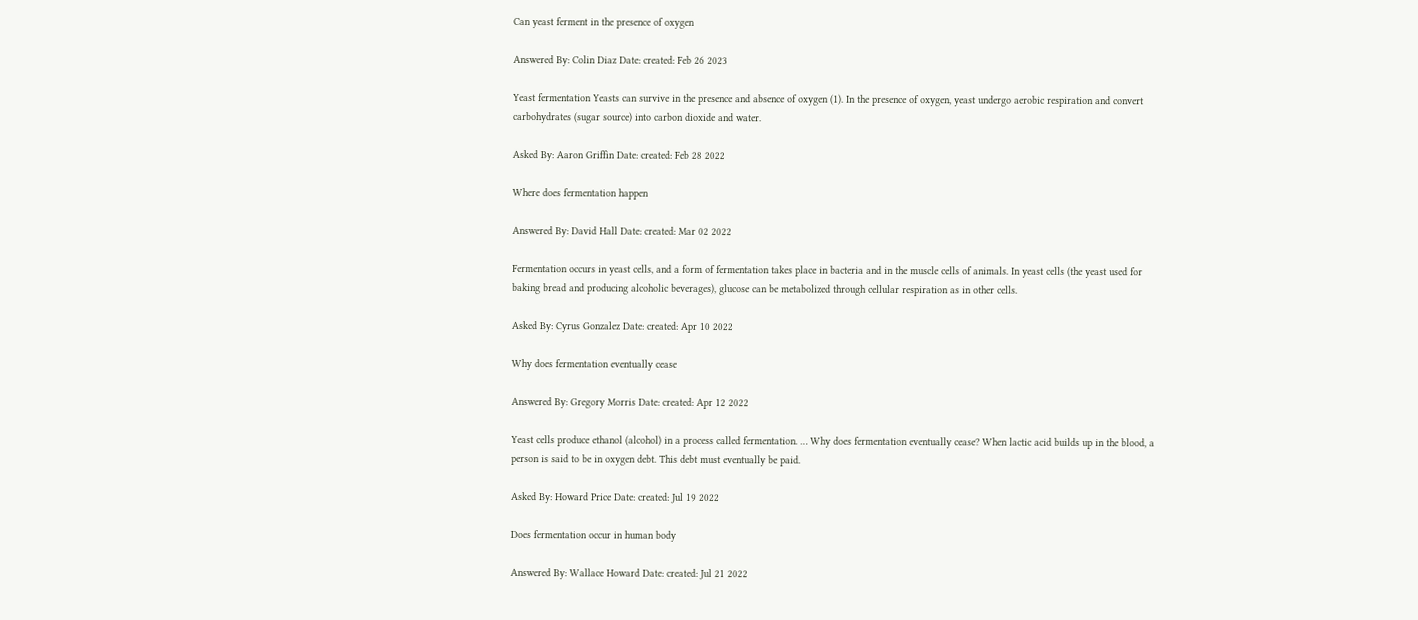Can yeast ferment in the presence of oxygen

Answered By: Colin Diaz Date: created: Feb 26 2023

Yeast fermentation Yeasts can survive in the presence and absence of oxygen (1). In the presence of oxygen, yeast undergo aerobic respiration and convert carbohydrates (sugar source) into carbon dioxide and water.

Asked By: Aaron Griffin Date: created: Feb 28 2022

Where does fermentation happen

Answered By: David Hall Date: created: Mar 02 2022

Fermentation occurs in yeast cells, and a form of fermentation takes place in bacteria and in the muscle cells of animals. In yeast cells (the yeast used for baking bread and producing alcoholic beverages), glucose can be metabolized through cellular respiration as in other cells.

Asked By: Cyrus Gonzalez Date: created: Apr 10 2022

Why does fermentation eventually cease

Answered By: Gregory Morris Date: created: Apr 12 2022

Yeast cells produce ethanol (alcohol) in a process called fermentation. … Why does fermentation eventually cease? When lactic acid builds up in the blood, a person is said to be in oxygen debt. This debt must eventually be paid.

Asked By: Howard Price Date: created: Jul 19 2022

Does fermentation occur in human body

Answered By: Wallace Howard Date: created: Jul 21 2022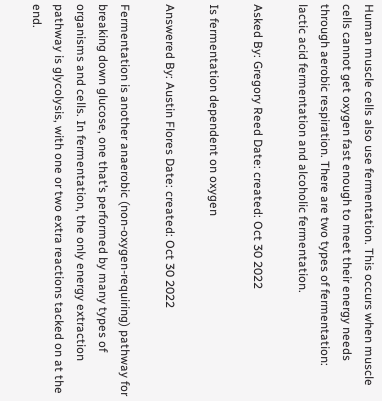Human muscle cells also use fermentation. This occurs when muscle cells cannot get oxygen fast enough to meet their energy needs through aerobic respiration. There are two types of fermentation: lactic acid fermentation and alcoholic fermentation.

Asked By: Gregory Reed Date: created: Oct 30 2022

Is fermentation dependent on oxygen

Answered By: Austin Flores Date: created: Oct 30 2022

Fermentation is another anaerobic (non-oxygen-requiring) pathway for breaking down glucose, one that’s performed by many types of organisms and cells. In fermentation, the only energy extraction pathway is glycolysis, with one or two extra reactions tacked on at the end.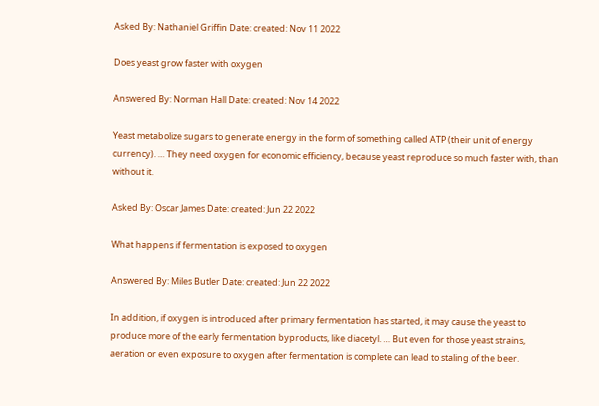Asked By: Nathaniel Griffin Date: created: Nov 11 2022

Does yeast grow faster with oxygen

Answered By: Norman Hall Date: created: Nov 14 2022

Yeast metabolize sugars to generate energy in the form of something called ATP (their unit of energy currency). … They need oxygen for economic efficiency, because yeast reproduce so much faster with, than without it.

Asked By: Oscar James Date: created: Jun 22 2022

What happens if fermentation is exposed to oxygen

Answered By: Miles Butler Date: created: Jun 22 2022

In addition, if oxygen is introduced after primary fermentation has started, it may cause the yeast to produce more of the early fermentation byproducts, like diacetyl. … But even for those yeast strains, aeration or even exposure to oxygen after fermentation is complete can lead to staling of the beer.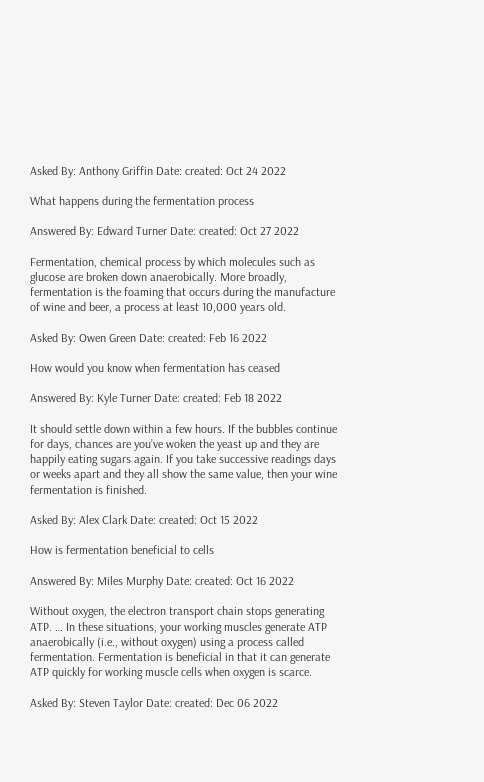Asked By: Anthony Griffin Date: created: Oct 24 2022

What happens during the fermentation process

Answered By: Edward Turner Date: created: Oct 27 2022

Fermentation, chemical process by which molecules such as glucose are broken down anaerobically. More broadly, fermentation is the foaming that occurs during the manufacture of wine and beer, a process at least 10,000 years old.

Asked By: Owen Green Date: created: Feb 16 2022

How would you know when fermentation has ceased

Answered By: Kyle Turner Date: created: Feb 18 2022

It should settle down within a few hours. If the bubbles continue for days, chances are you’ve woken the yeast up and they are happily eating sugars again. If you take successive readings days or weeks apart and they all show the same value, then your wine fermentation is finished.

Asked By: Alex Clark Date: created: Oct 15 2022

How is fermentation beneficial to cells

Answered By: Miles Murphy Date: created: Oct 16 2022

Without oxygen, the electron transport chain stops generating ATP. … In these situations, your working muscles generate ATP anaerobically (i.e., without oxygen) using a process called fermentation. Fermentation is beneficial in that it can generate ATP quickly for working muscle cells when oxygen is scarce.

Asked By: Steven Taylor Date: created: Dec 06 2022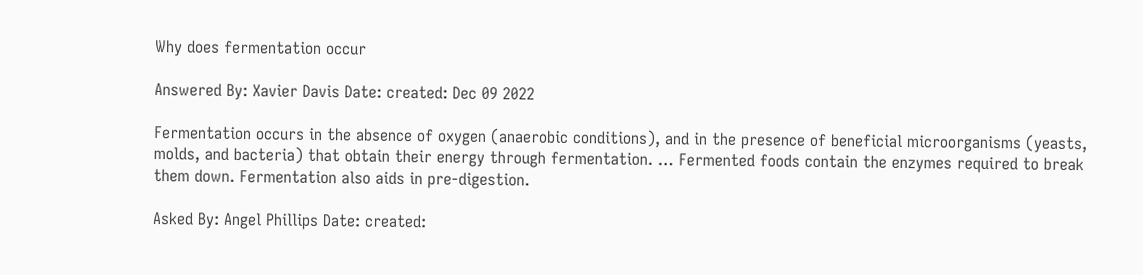Why does fermentation occur

Answered By: Xavier Davis Date: created: Dec 09 2022

Fermentation occurs in the absence of oxygen (anaerobic conditions), and in the presence of beneficial microorganisms (yeasts, molds, and bacteria) that obtain their energy through fermentation. … Fermented foods contain the enzymes required to break them down. Fermentation also aids in pre-digestion.

Asked By: Angel Phillips Date: created: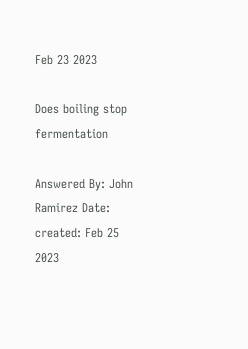Feb 23 2023

Does boiling stop fermentation

Answered By: John Ramirez Date: created: Feb 25 2023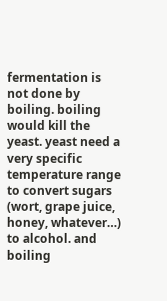fermentation is not done by boiling. boiling would kill the yeast. yeast need a very specific temperature range to convert sugars (wort, grape juice, honey, whatever…) to alcohol. and boiling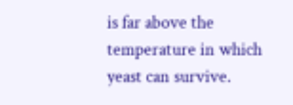is far above the temperature in which yeast can survive.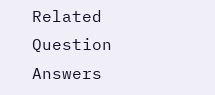Related Question Answers